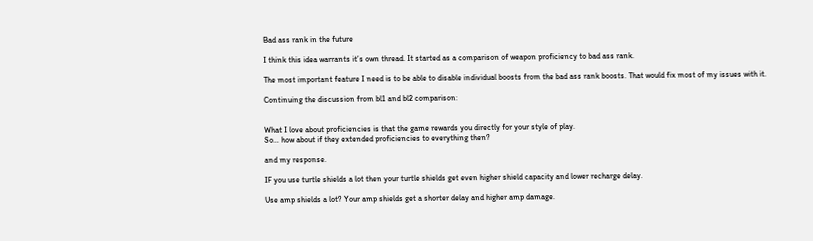Bad ass rank in the future

I think this idea warrants it’s own thread. It started as a comparison of weapon proficiency to bad ass rank.

The most important feature I need is to be able to disable individual boosts from the bad ass rank boosts. That would fix most of my issues with it.

Continuing the discussion from bl1 and bl2 comparison:


What I love about proficiencies is that the game rewards you directly for your style of play.
So… how about if they extended proficiencies to everything then?

and my response.

IF you use turtle shields a lot then your turtle shields get even higher shield capacity and lower recharge delay.

Use amp shields a lot? Your amp shields get a shorter delay and higher amp damage.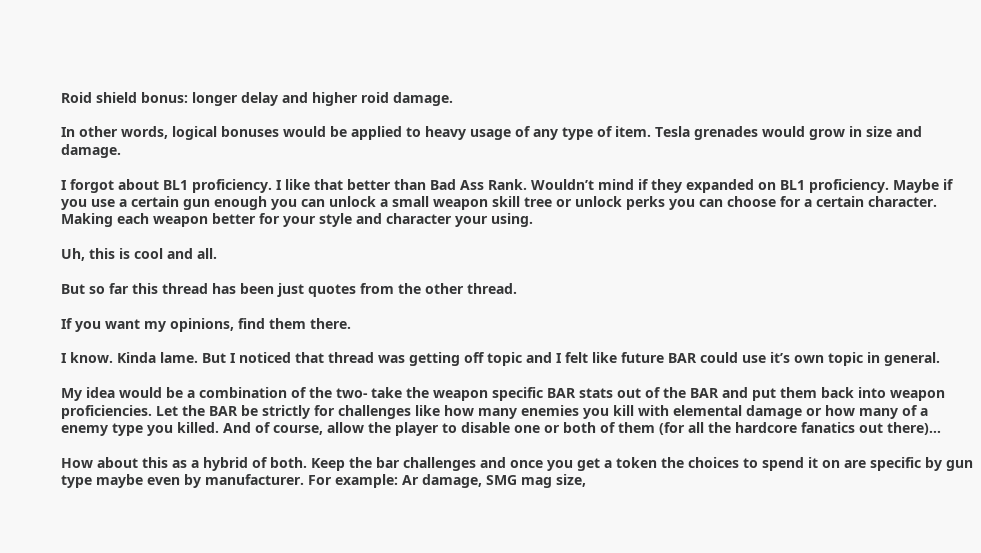Roid shield bonus: longer delay and higher roid damage.

In other words, logical bonuses would be applied to heavy usage of any type of item. Tesla grenades would grow in size and damage.

I forgot about BL1 proficiency. I like that better than Bad Ass Rank. Wouldn’t mind if they expanded on BL1 proficiency. Maybe if you use a certain gun enough you can unlock a small weapon skill tree or unlock perks you can choose for a certain character. Making each weapon better for your style and character your using.

Uh, this is cool and all.

But so far this thread has been just quotes from the other thread.

If you want my opinions, find them there.

I know. Kinda lame. But I noticed that thread was getting off topic and I felt like future BAR could use it’s own topic in general.

My idea would be a combination of the two- take the weapon specific BAR stats out of the BAR and put them back into weapon proficiencies. Let the BAR be strictly for challenges like how many enemies you kill with elemental damage or how many of a enemy type you killed. And of course, allow the player to disable one or both of them (for all the hardcore fanatics out there)…

How about this as a hybrid of both. Keep the bar challenges and once you get a token the choices to spend it on are specific by gun type maybe even by manufacturer. For example: Ar damage, SMG mag size,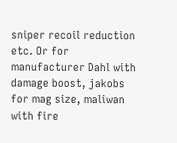sniper recoil reduction etc. Or for manufacturer Dahl with damage boost, jakobs for mag size, maliwan with fire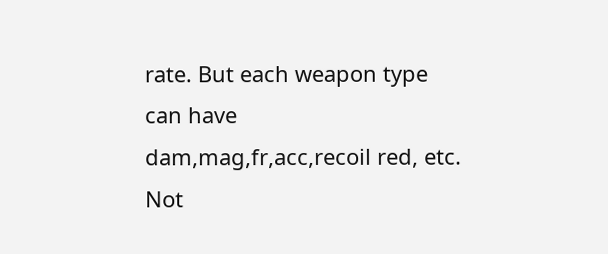rate. But each weapon type can have dam,mag,fr,acc,recoil red, etc. Not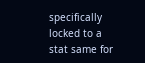specifically locked to a stat same for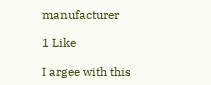manufacturer

1 Like

I argee with this